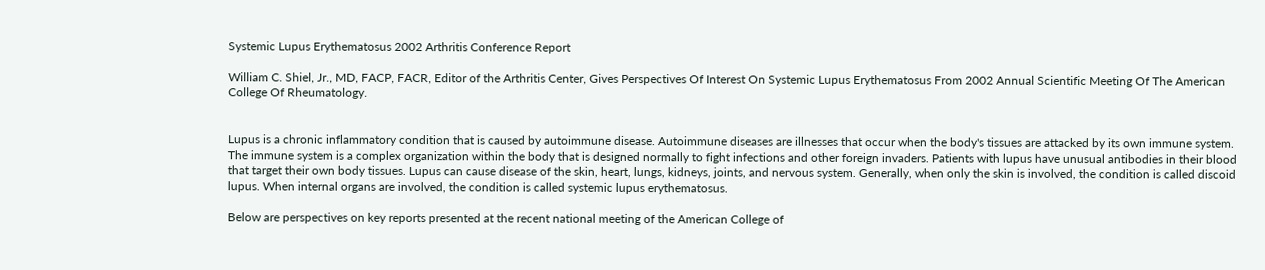Systemic Lupus Erythematosus 2002 Arthritis Conference Report

William C. Shiel, Jr., MD, FACP, FACR, Editor of the Arthritis Center, Gives Perspectives Of Interest On Systemic Lupus Erythematosus From 2002 Annual Scientific Meeting Of The American College Of Rheumatology.


Lupus is a chronic inflammatory condition that is caused by autoimmune disease. Autoimmune diseases are illnesses that occur when the body's tissues are attacked by its own immune system. The immune system is a complex organization within the body that is designed normally to fight infections and other foreign invaders. Patients with lupus have unusual antibodies in their blood that target their own body tissues. Lupus can cause disease of the skin, heart, lungs, kidneys, joints, and nervous system. Generally, when only the skin is involved, the condition is called discoid lupus. When internal organs are involved, the condition is called systemic lupus erythematosus.

Below are perspectives on key reports presented at the recent national meeting of the American College of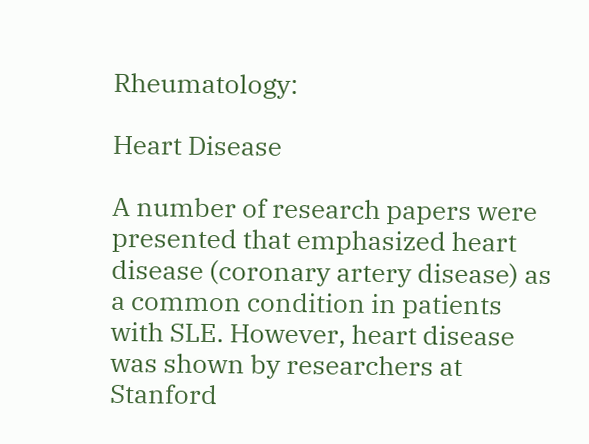Rheumatology:

Heart Disease

A number of research papers were presented that emphasized heart disease (coronary artery disease) as a common condition in patients with SLE. However, heart disease was shown by researchers at Stanford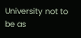University not to be as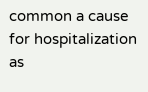common a cause for hospitalization as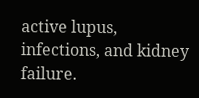active lupus, infections, and kidney failure.